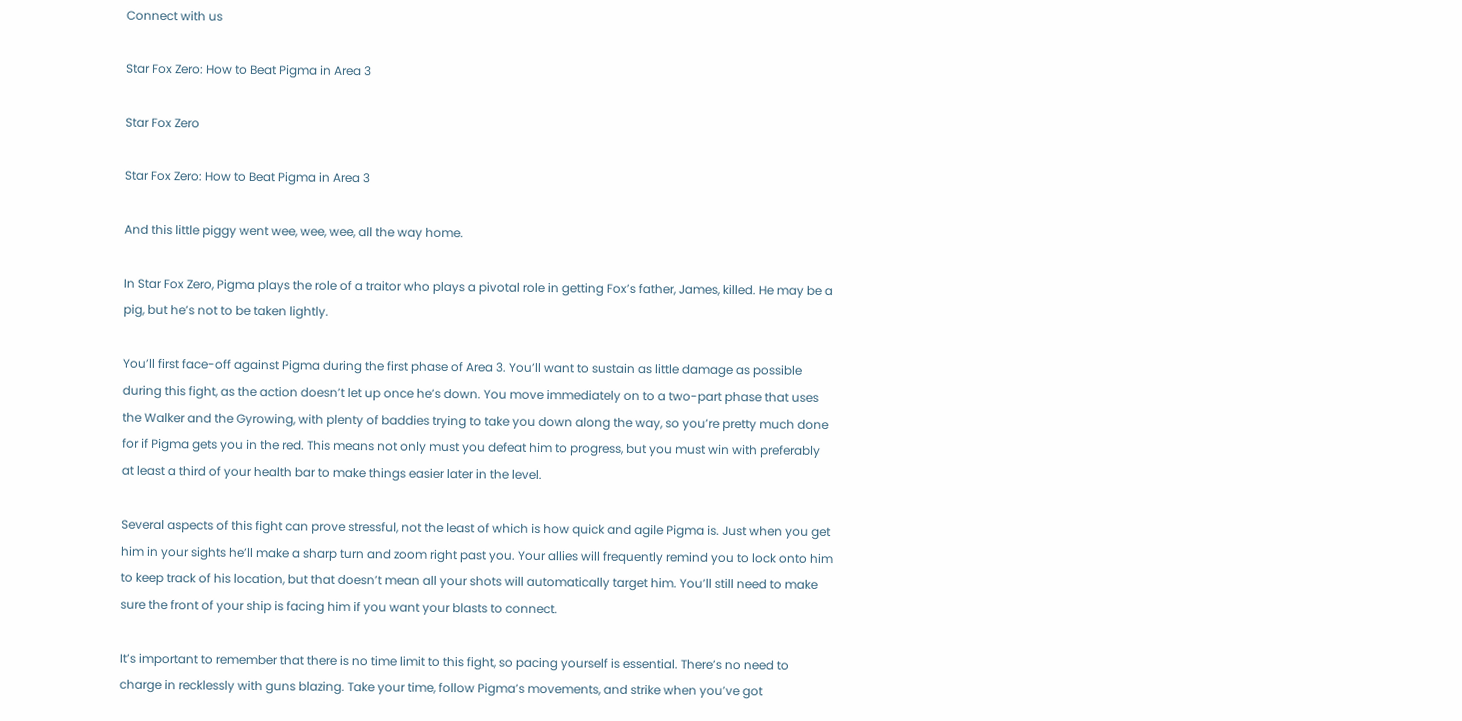Connect with us

Star Fox Zero: How to Beat Pigma in Area 3

Star Fox Zero

Star Fox Zero: How to Beat Pigma in Area 3

And this little piggy went wee, wee, wee, all the way home.

In Star Fox Zero, Pigma plays the role of a traitor who plays a pivotal role in getting Fox’s father, James, killed. He may be a pig, but he’s not to be taken lightly.

You’ll first face-off against Pigma during the first phase of Area 3. You’ll want to sustain as little damage as possible during this fight, as the action doesn’t let up once he’s down. You move immediately on to a two-part phase that uses the Walker and the Gyrowing, with plenty of baddies trying to take you down along the way, so you’re pretty much done for if Pigma gets you in the red. This means not only must you defeat him to progress, but you must win with preferably at least a third of your health bar to make things easier later in the level.

Several aspects of this fight can prove stressful, not the least of which is how quick and agile Pigma is. Just when you get him in your sights he’ll make a sharp turn and zoom right past you. Your allies will frequently remind you to lock onto him to keep track of his location, but that doesn’t mean all your shots will automatically target him. You’ll still need to make sure the front of your ship is facing him if you want your blasts to connect.

It’s important to remember that there is no time limit to this fight, so pacing yourself is essential. There’s no need to charge in recklessly with guns blazing. Take your time, follow Pigma’s movements, and strike when you’ve got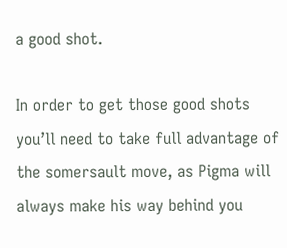a good shot.

In order to get those good shots you’ll need to take full advantage of the somersault move, as Pigma will always make his way behind you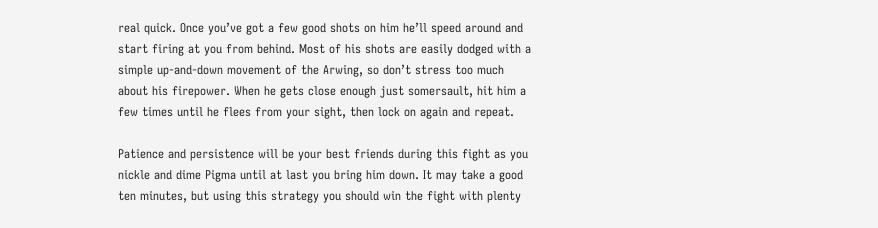real quick. Once you’ve got a few good shots on him he’ll speed around and start firing at you from behind. Most of his shots are easily dodged with a simple up-and-down movement of the Arwing, so don’t stress too much about his firepower. When he gets close enough just somersault, hit him a few times until he flees from your sight, then lock on again and repeat.

Patience and persistence will be your best friends during this fight as you nickle and dime Pigma until at last you bring him down. It may take a good ten minutes, but using this strategy you should win the fight with plenty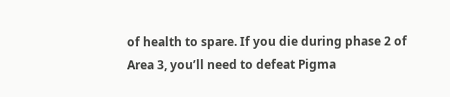of health to spare. If you die during phase 2 of Area 3, you’ll need to defeat Pigma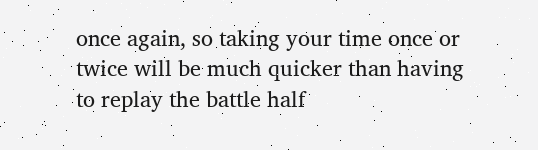once again, so taking your time once or twice will be much quicker than having to replay the battle half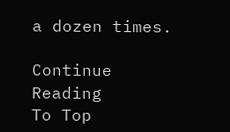a dozen times.

Continue Reading
To Top